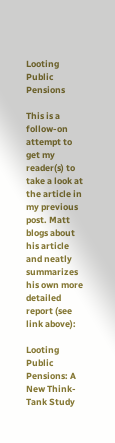Looting Public Pensions

This is a follow-on attempt to get my reader(s) to take a look at the article in my previous post. Matt blogs about his article and neatly summarizes his own more detailed report (see link above):

Looting Public Pensions: A New Think-Tank Study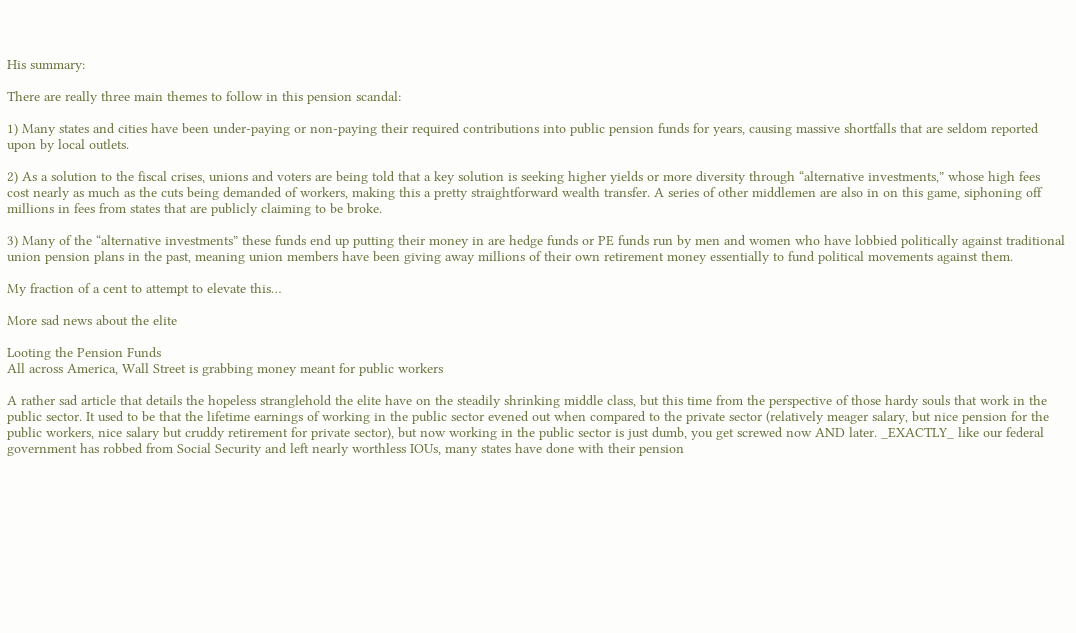His summary:

There are really three main themes to follow in this pension scandal:

1) Many states and cities have been under-paying or non-paying their required contributions into public pension funds for years, causing massive shortfalls that are seldom reported upon by local outlets.

2) As a solution to the fiscal crises, unions and voters are being told that a key solution is seeking higher yields or more diversity through “alternative investments,” whose high fees cost nearly as much as the cuts being demanded of workers, making this a pretty straightforward wealth transfer. A series of other middlemen are also in on this game, siphoning off millions in fees from states that are publicly claiming to be broke.

3) Many of the “alternative investments” these funds end up putting their money in are hedge funds or PE funds run by men and women who have lobbied politically against traditional union pension plans in the past, meaning union members have been giving away millions of their own retirement money essentially to fund political movements against them.

My fraction of a cent to attempt to elevate this…

More sad news about the elite

Looting the Pension Funds
All across America, Wall Street is grabbing money meant for public workers

A rather sad article that details the hopeless stranglehold the elite have on the steadily shrinking middle class, but this time from the perspective of those hardy souls that work in the public sector. It used to be that the lifetime earnings of working in the public sector evened out when compared to the private sector (relatively meager salary, but nice pension for the public workers, nice salary but cruddy retirement for private sector), but now working in the public sector is just dumb, you get screwed now AND later. _EXACTLY_ like our federal government has robbed from Social Security and left nearly worthless IOUs, many states have done with their pension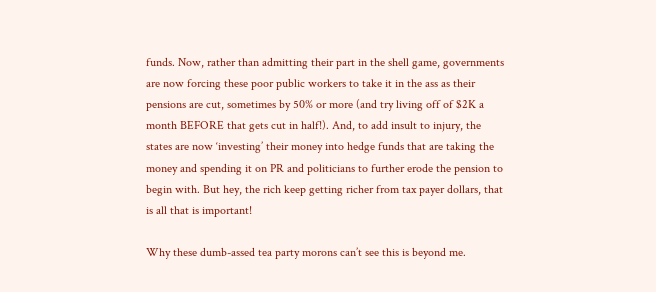funds. Now, rather than admitting their part in the shell game, governments are now forcing these poor public workers to take it in the ass as their pensions are cut, sometimes by 50% or more (and try living off of $2K a month BEFORE that gets cut in half!). And, to add insult to injury, the states are now ‘investing’ their money into hedge funds that are taking the money and spending it on PR and politicians to further erode the pension to begin with. But hey, the rich keep getting richer from tax payer dollars, that is all that is important!

Why these dumb-assed tea party morons can’t see this is beyond me.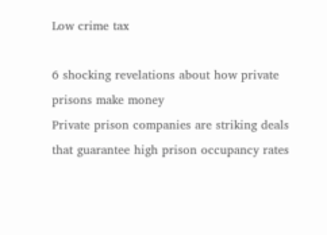Low crime tax

6 shocking revelations about how private prisons make money
Private prison companies are striking deals that guarantee high prison occupancy rates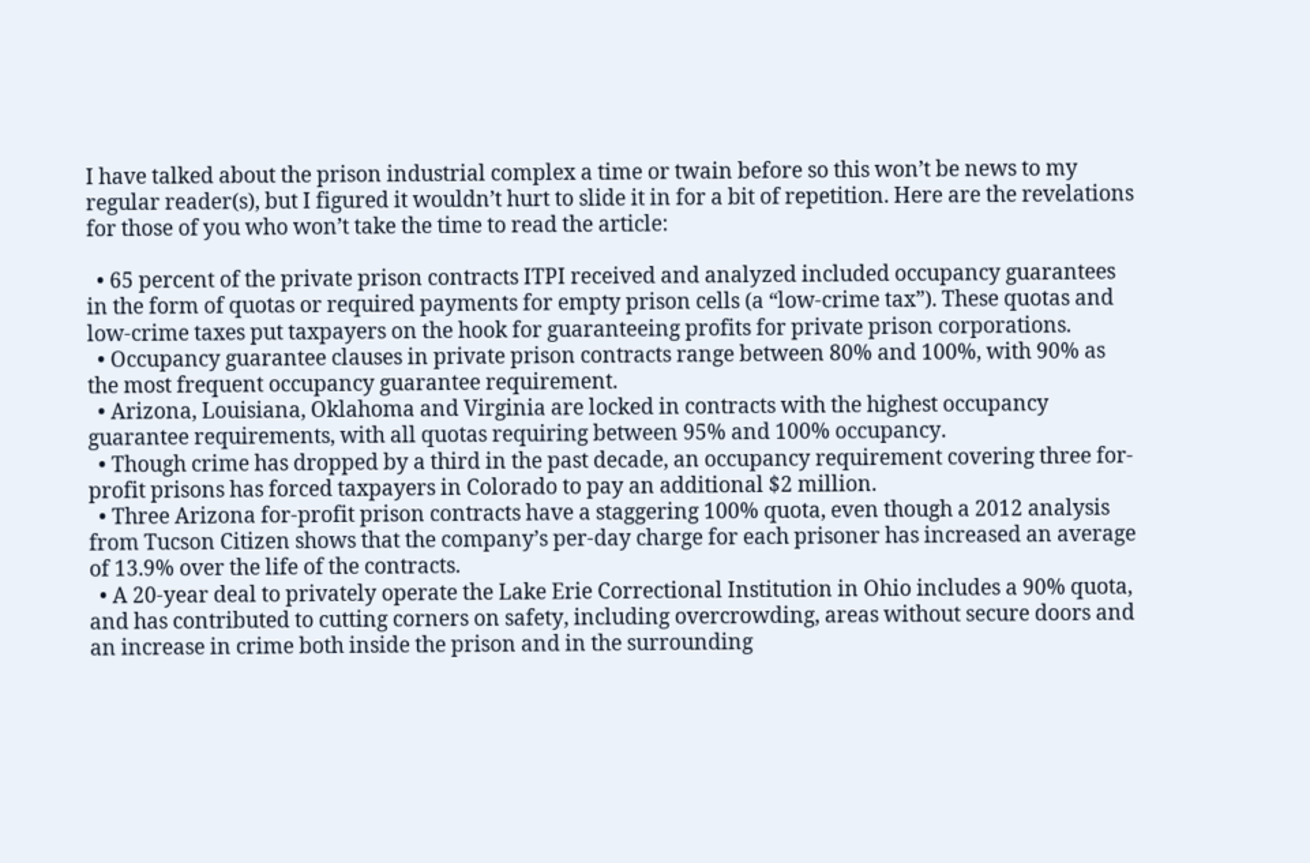I have talked about the prison industrial complex a time or twain before so this won’t be news to my regular reader(s), but I figured it wouldn’t hurt to slide it in for a bit of repetition. Here are the revelations for those of you who won’t take the time to read the article:

  • 65 percent of the private prison contracts ITPI received and analyzed included occupancy guarantees in the form of quotas or required payments for empty prison cells (a “low-crime tax”). These quotas and low-crime taxes put taxpayers on the hook for guaranteeing profits for private prison corporations.
  • Occupancy guarantee clauses in private prison contracts range between 80% and 100%, with 90% as the most frequent occupancy guarantee requirement.
  • Arizona, Louisiana, Oklahoma and Virginia are locked in contracts with the highest occupancy guarantee requirements, with all quotas requiring between 95% and 100% occupancy.
  • Though crime has dropped by a third in the past decade, an occupancy requirement covering three for-profit prisons has forced taxpayers in Colorado to pay an additional $2 million.
  • Three Arizona for-profit prison contracts have a staggering 100% quota, even though a 2012 analysis from Tucson Citizen shows that the company’s per-day charge for each prisoner has increased an average of 13.9% over the life of the contracts.
  • A 20-year deal to privately operate the Lake Erie Correctional Institution in Ohio includes a 90% quota, and has contributed to cutting corners on safety, including overcrowding, areas without secure doors and an increase in crime both inside the prison and in the surrounding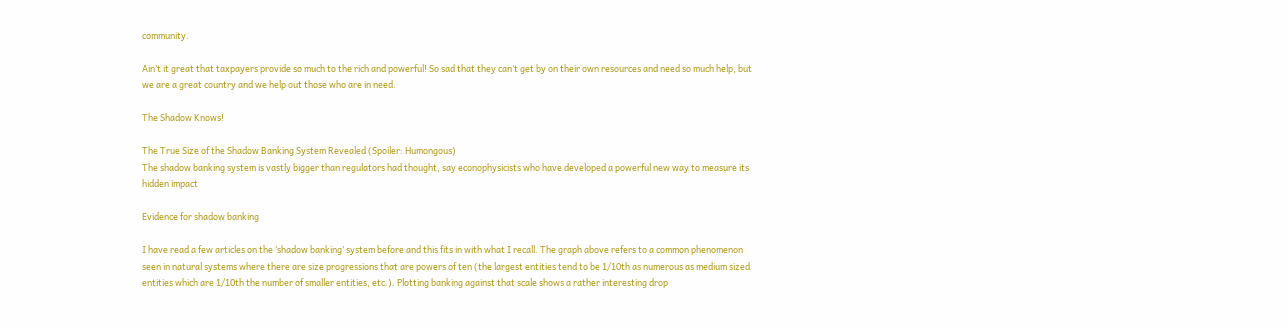community.

Ain’t it great that taxpayers provide so much to the rich and powerful! So sad that they can’t get by on their own resources and need so much help, but we are a great country and we help out those who are in need.

The Shadow Knows!

The True Size of the Shadow Banking System Revealed (Spoiler: Humongous)
The shadow banking system is vastly bigger than regulators had thought, say econophysicists who have developed a powerful new way to measure its hidden impact

Evidence for shadow banking

I have read a few articles on the ‘shadow banking’ system before and this fits in with what I recall. The graph above refers to a common phenomenon seen in natural systems where there are size progressions that are powers of ten (the largest entities tend to be 1/10th as numerous as medium sized entities which are 1/10th the number of smaller entities, etc.). Plotting banking against that scale shows a rather interesting drop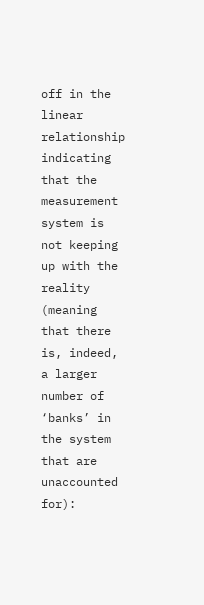off in the linear relationship indicating that the measurement system is not keeping up with the reality (meaning that there is, indeed, a larger number of ‘banks’ in the system that are unaccounted for):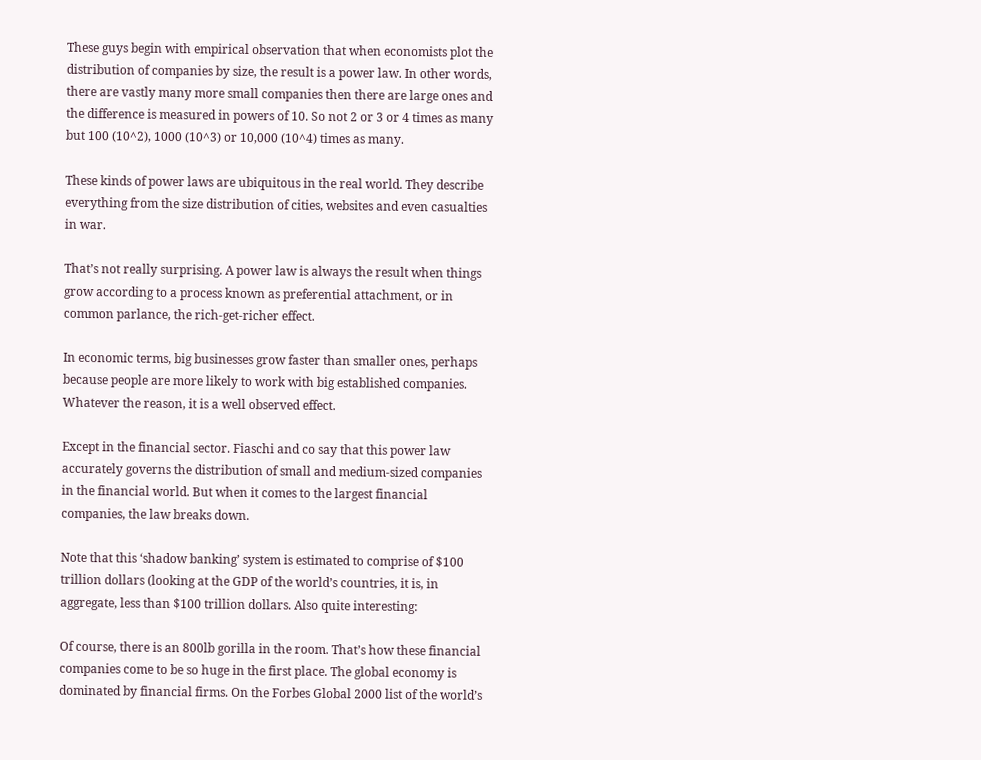These guys begin with empirical observation that when economists plot the distribution of companies by size, the result is a power law. In other words, there are vastly many more small companies then there are large ones and the difference is measured in powers of 10. So not 2 or 3 or 4 times as many but 100 (10^2), 1000 (10^3) or 10,000 (10^4) times as many.

These kinds of power laws are ubiquitous in the real world. They describe everything from the size distribution of cities, websites and even casualties in war.

That’s not really surprising. A power law is always the result when things grow according to a process known as preferential attachment, or in common parlance, the rich-get-richer effect.

In economic terms, big businesses grow faster than smaller ones, perhaps because people are more likely to work with big established companies. Whatever the reason, it is a well observed effect.

Except in the financial sector. Fiaschi and co say that this power law accurately governs the distribution of small and medium-sized companies in the financial world. But when it comes to the largest financial companies, the law breaks down.

Note that this ‘shadow banking’ system is estimated to comprise of $100 trillion dollars (looking at the GDP of the world’s countries, it is, in aggregate, less than $100 trillion dollars. Also quite interesting:

Of course, there is an 800lb gorilla in the room. That’s how these financial companies come to be so huge in the first place. The global economy is dominated by financial firms. On the Forbes Global 2000 list of the world’s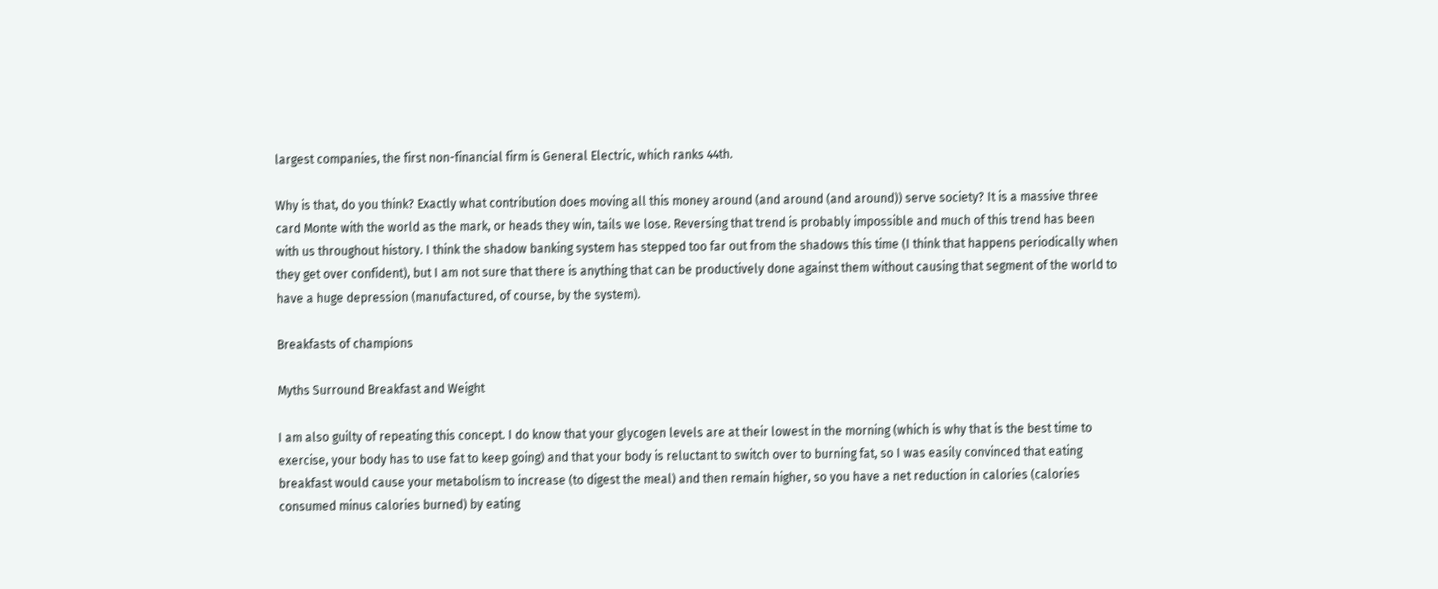largest companies, the first non-financial firm is General Electric, which ranks 44th.

Why is that, do you think? Exactly what contribution does moving all this money around (and around (and around)) serve society? It is a massive three card Monte with the world as the mark, or heads they win, tails we lose. Reversing that trend is probably impossible and much of this trend has been with us throughout history. I think the shadow banking system has stepped too far out from the shadows this time (I think that happens periodically when they get over confident), but I am not sure that there is anything that can be productively done against them without causing that segment of the world to have a huge depression (manufactured, of course, by the system).

Breakfasts of champions

Myths Surround Breakfast and Weight

I am also guilty of repeating this concept. I do know that your glycogen levels are at their lowest in the morning (which is why that is the best time to exercise, your body has to use fat to keep going) and that your body is reluctant to switch over to burning fat, so I was easily convinced that eating breakfast would cause your metabolism to increase (to digest the meal) and then remain higher, so you have a net reduction in calories (calories consumed minus calories burned) by eating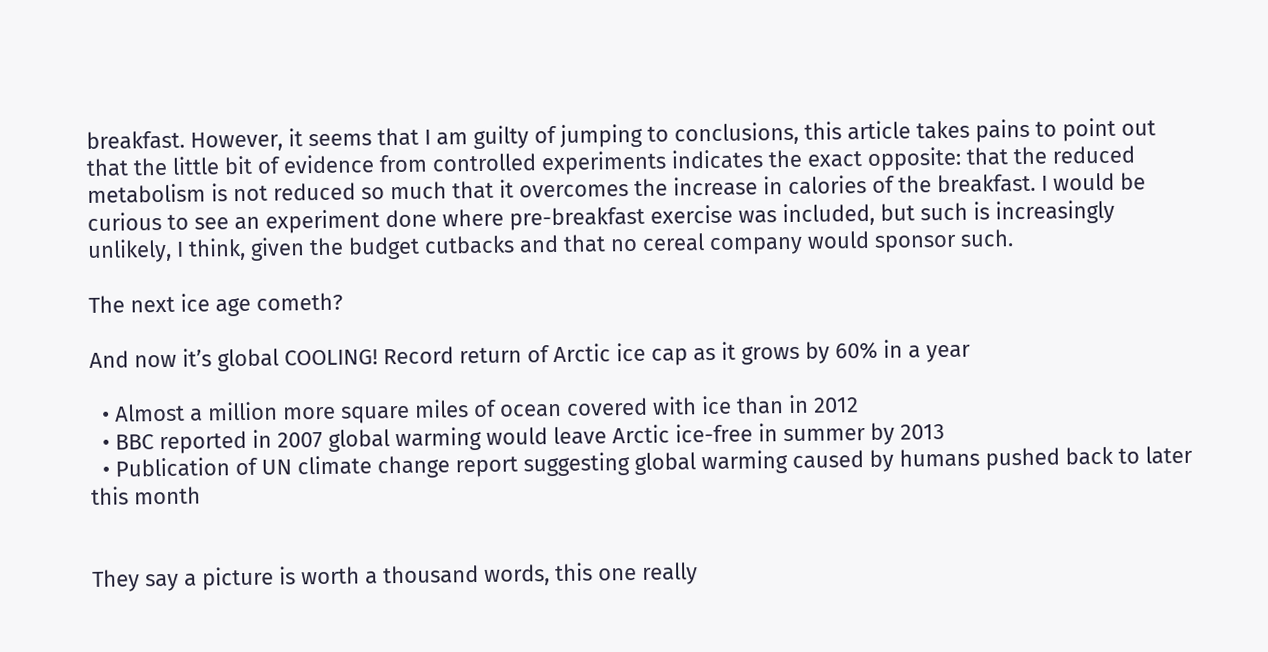breakfast. However, it seems that I am guilty of jumping to conclusions, this article takes pains to point out that the little bit of evidence from controlled experiments indicates the exact opposite: that the reduced metabolism is not reduced so much that it overcomes the increase in calories of the breakfast. I would be curious to see an experiment done where pre-breakfast exercise was included, but such is increasingly unlikely, I think, given the budget cutbacks and that no cereal company would sponsor such.

The next ice age cometh?

And now it’s global COOLING! Record return of Arctic ice cap as it grows by 60% in a year

  • Almost a million more square miles of ocean covered with ice than in 2012
  • BBC reported in 2007 global warming would leave Arctic ice-free in summer by 2013
  • Publication of UN climate change report suggesting global warming caused by humans pushed back to later this month


They say a picture is worth a thousand words, this one really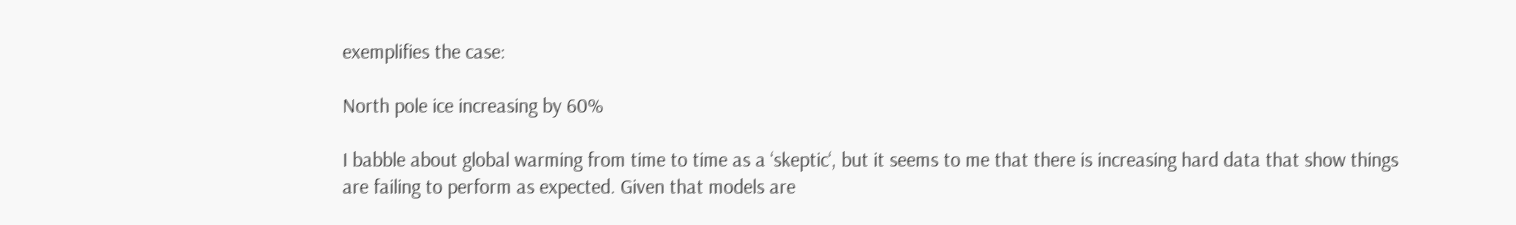exemplifies the case:

North pole ice increasing by 60%

I babble about global warming from time to time as a ‘skeptic‘, but it seems to me that there is increasing hard data that show things are failing to perform as expected. Given that models are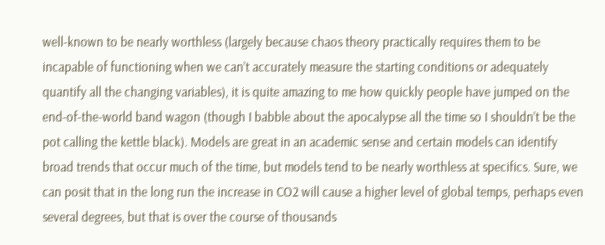well-known to be nearly worthless (largely because chaos theory practically requires them to be incapable of functioning when we can’t accurately measure the starting conditions or adequately quantify all the changing variables), it is quite amazing to me how quickly people have jumped on the end-of-the-world band wagon (though I babble about the apocalypse all the time so I shouldn’t be the pot calling the kettle black). Models are great in an academic sense and certain models can identify broad trends that occur much of the time, but models tend to be nearly worthless at specifics. Sure, we can posit that in the long run the increase in CO2 will cause a higher level of global temps, perhaps even several degrees, but that is over the course of thousands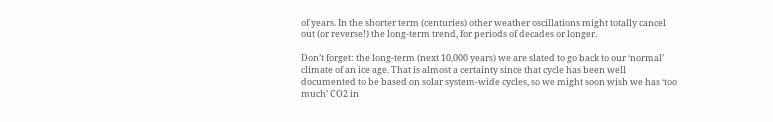of years. In the shorter term (centuries) other weather oscillations might totally cancel out (or reverse!) the long-term trend, for periods of decades or longer.

Don’t forget: the long-term (next 10,000 years) we are slated to go back to our ‘normal’ climate of an ice age. That is almost a certainty since that cycle has been well documented to be based on solar system-wide cycles, so we might soon wish we has ‘too much’ CO2 in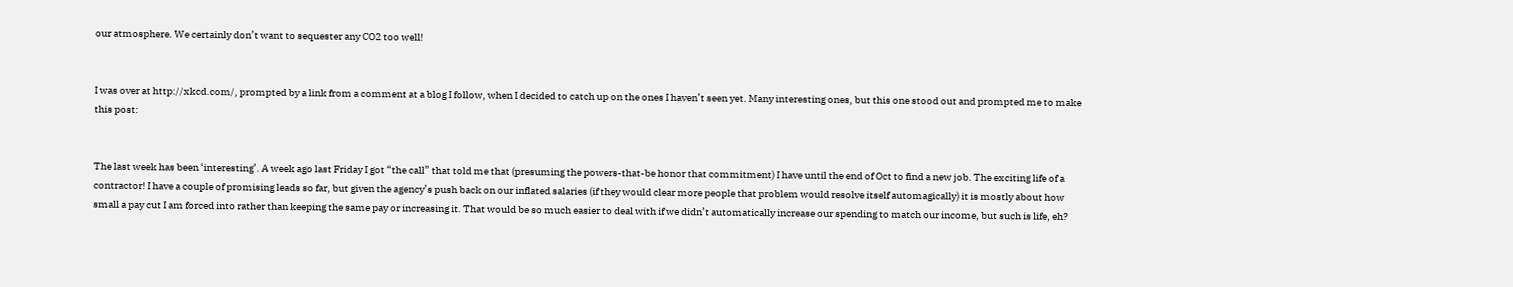our atmosphere. We certainly don’t want to sequester any CO2 too well!


I was over at http://xkcd.com/, prompted by a link from a comment at a blog I follow, when I decided to catch up on the ones I haven’t seen yet. Many interesting ones, but this one stood out and prompted me to make this post:


The last week has been ‘interesting’. A week ago last Friday I got “the call” that told me that (presuming the powers-that-be honor that commitment) I have until the end of Oct to find a new job. The exciting life of a contractor! I have a couple of promising leads so far, but given the agency’s push back on our inflated salaries (if they would clear more people that problem would resolve itself automagically) it is mostly about how small a pay cut I am forced into rather than keeping the same pay or increasing it. That would be so much easier to deal with if we didn’t automatically increase our spending to match our income, but such is life, eh?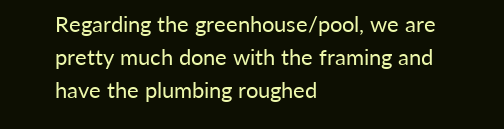Regarding the greenhouse/pool, we are pretty much done with the framing and have the plumbing roughed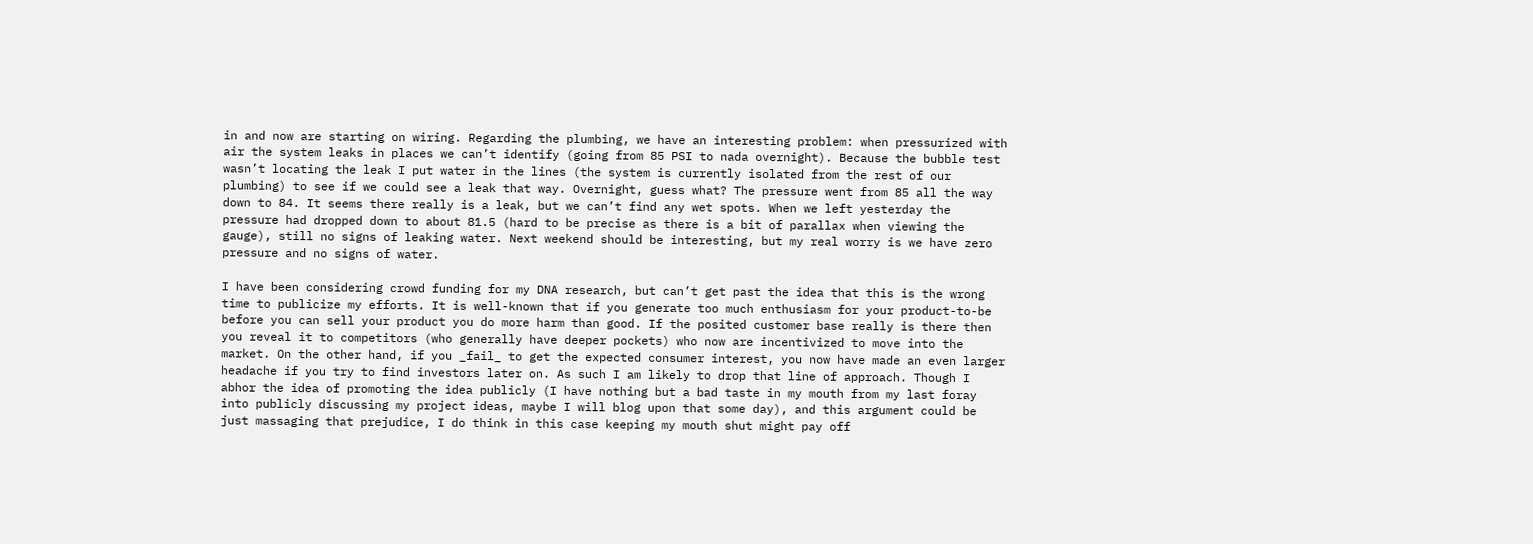in and now are starting on wiring. Regarding the plumbing, we have an interesting problem: when pressurized with air the system leaks in places we can’t identify (going from 85 PSI to nada overnight). Because the bubble test wasn’t locating the leak I put water in the lines (the system is currently isolated from the rest of our plumbing) to see if we could see a leak that way. Overnight, guess what? The pressure went from 85 all the way down to 84. It seems there really is a leak, but we can’t find any wet spots. When we left yesterday the pressure had dropped down to about 81.5 (hard to be precise as there is a bit of parallax when viewing the gauge), still no signs of leaking water. Next weekend should be interesting, but my real worry is we have zero pressure and no signs of water.

I have been considering crowd funding for my DNA research, but can’t get past the idea that this is the wrong time to publicize my efforts. It is well-known that if you generate too much enthusiasm for your product-to-be before you can sell your product you do more harm than good. If the posited customer base really is there then you reveal it to competitors (who generally have deeper pockets) who now are incentivized to move into the market. On the other hand, if you _fail_ to get the expected consumer interest, you now have made an even larger headache if you try to find investors later on. As such I am likely to drop that line of approach. Though I abhor the idea of promoting the idea publicly (I have nothing but a bad taste in my mouth from my last foray into publicly discussing my project ideas, maybe I will blog upon that some day), and this argument could be just massaging that prejudice, I do think in this case keeping my mouth shut might pay off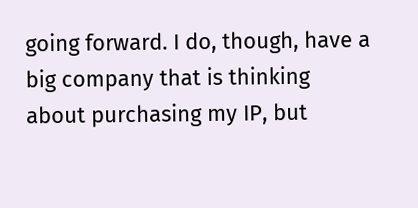going forward. I do, though, have a big company that is thinking about purchasing my IP, but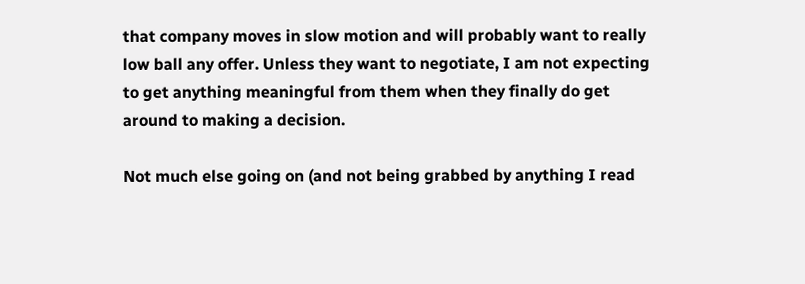that company moves in slow motion and will probably want to really low ball any offer. Unless they want to negotiate, I am not expecting to get anything meaningful from them when they finally do get around to making a decision.

Not much else going on (and not being grabbed by anything I read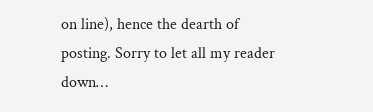on line), hence the dearth of posting. Sorry to let all my reader down…